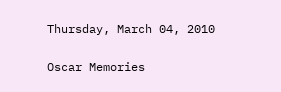Thursday, March 04, 2010

Oscar Memories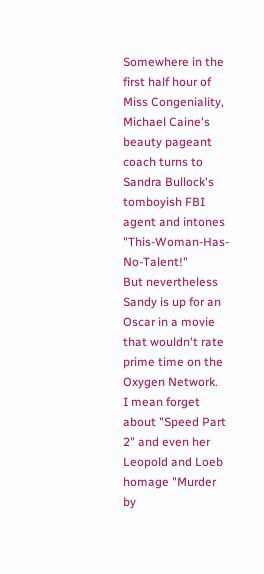Somewhere in the first half hour of Miss Congeniality, Michael Caine's beauty pageant coach turns to Sandra Bullock's tomboyish FBI agent and intones "This-Woman-Has-No-Talent!"
But nevertheless Sandy is up for an Oscar in a movie that wouldn't rate prime time on the Oxygen Network.
I mean forget about "Speed Part 2" and even her Leopold and Loeb homage "Murder by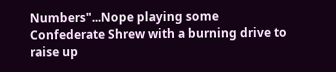Numbers"...Nope playing some Confederate Shrew with a burning drive to raise up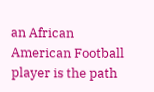an African American Football player is the path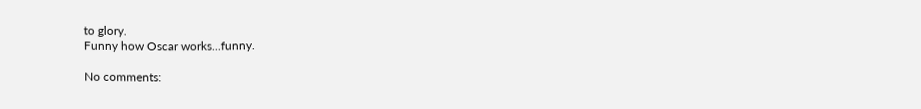to glory.
Funny how Oscar works...funny.

No comments: